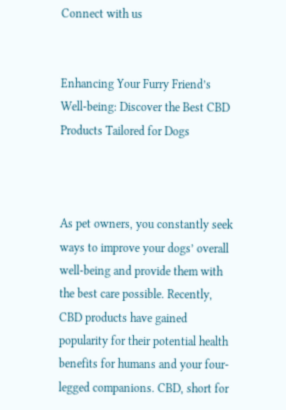Connect with us


Enhancing Your Furry Friend’s Well-being: Discover the Best CBD Products Tailored for Dogs



As pet owners, you constantly seek ways to improve your dogs’ overall well-being and provide them with the best care possible. Recently, CBD products have gained popularity for their potential health benefits for humans and your four-legged companions. CBD, short for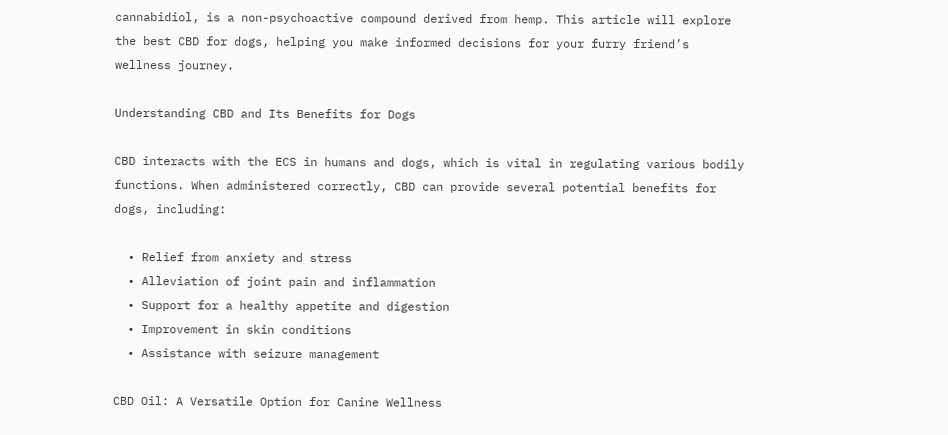cannabidiol, is a non-psychoactive compound derived from hemp. This article will explore the best CBD for dogs, helping you make informed decisions for your furry friend’s wellness journey.

Understanding CBD and Its Benefits for Dogs

CBD interacts with the ECS in humans and dogs, which is vital in regulating various bodily functions. When administered correctly, CBD can provide several potential benefits for dogs, including:

  • Relief from anxiety and stress
  • Alleviation of joint pain and inflammation
  • Support for a healthy appetite and digestion
  • Improvement in skin conditions
  • Assistance with seizure management

CBD Oil: A Versatile Option for Canine Wellness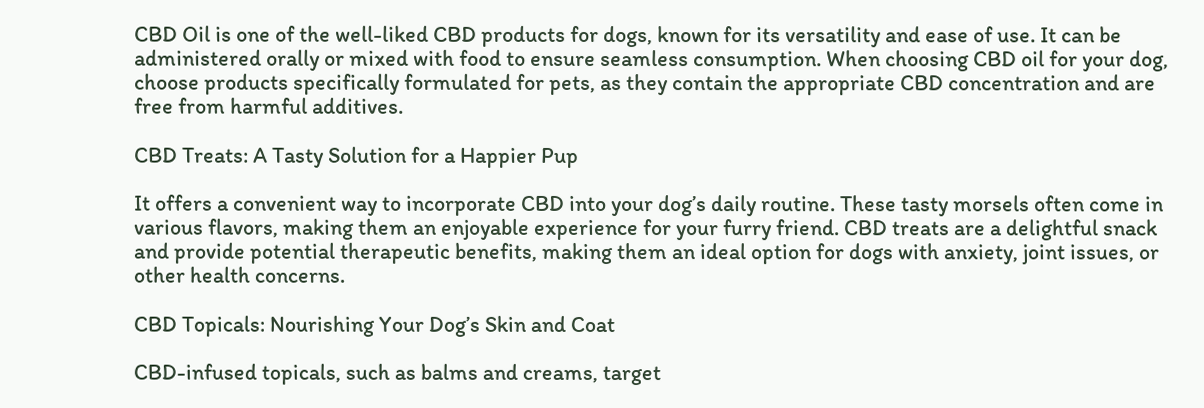CBD Oil is one of the well-liked CBD products for dogs, known for its versatility and ease of use. It can be administered orally or mixed with food to ensure seamless consumption. When choosing CBD oil for your dog, choose products specifically formulated for pets, as they contain the appropriate CBD concentration and are free from harmful additives.

CBD Treats: A Tasty Solution for a Happier Pup

It offers a convenient way to incorporate CBD into your dog’s daily routine. These tasty morsels often come in various flavors, making them an enjoyable experience for your furry friend. CBD treats are a delightful snack and provide potential therapeutic benefits, making them an ideal option for dogs with anxiety, joint issues, or other health concerns.

CBD Topicals: Nourishing Your Dog’s Skin and Coat

CBD-infused topicals, such as balms and creams, target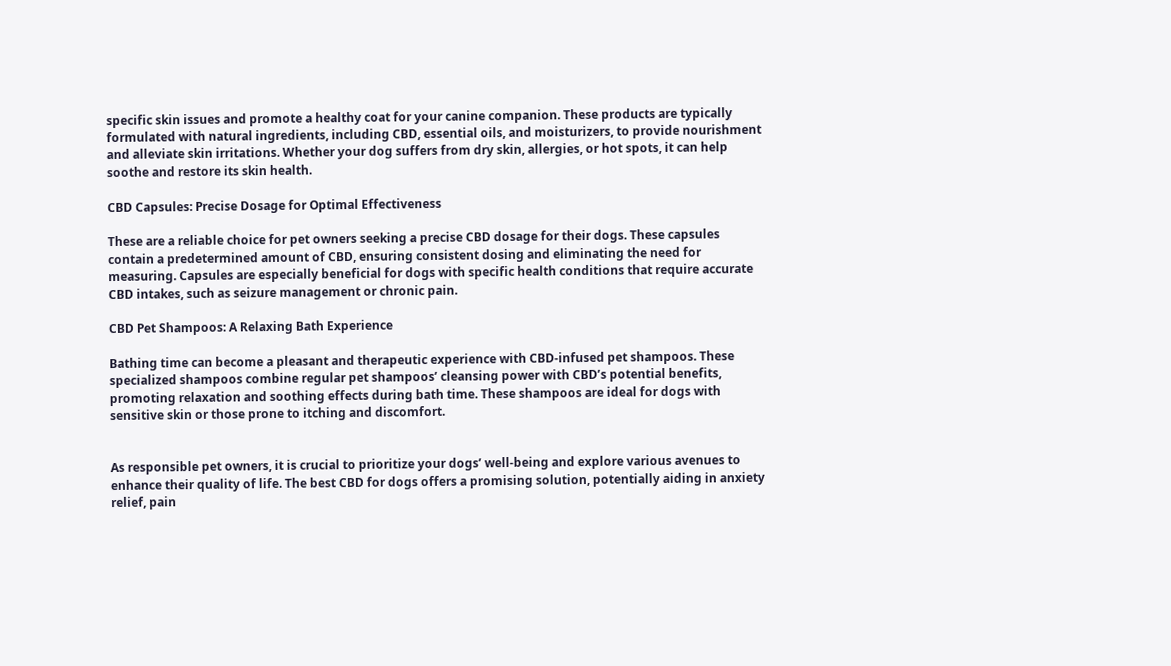specific skin issues and promote a healthy coat for your canine companion. These products are typically formulated with natural ingredients, including CBD, essential oils, and moisturizers, to provide nourishment and alleviate skin irritations. Whether your dog suffers from dry skin, allergies, or hot spots, it can help soothe and restore its skin health.

CBD Capsules: Precise Dosage for Optimal Effectiveness

These are a reliable choice for pet owners seeking a precise CBD dosage for their dogs. These capsules contain a predetermined amount of CBD, ensuring consistent dosing and eliminating the need for measuring. Capsules are especially beneficial for dogs with specific health conditions that require accurate CBD intakes, such as seizure management or chronic pain.

CBD Pet Shampoos: A Relaxing Bath Experience

Bathing time can become a pleasant and therapeutic experience with CBD-infused pet shampoos. These specialized shampoos combine regular pet shampoos’ cleansing power with CBD’s potential benefits, promoting relaxation and soothing effects during bath time. These shampoos are ideal for dogs with sensitive skin or those prone to itching and discomfort.


As responsible pet owners, it is crucial to prioritize your dogs’ well-being and explore various avenues to enhance their quality of life. The best CBD for dogs offers a promising solution, potentially aiding in anxiety relief, pain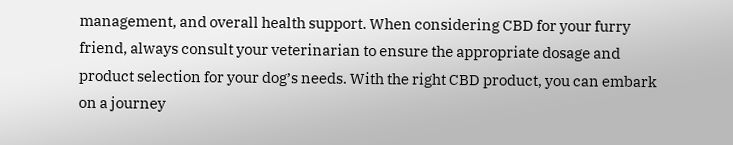management, and overall health support. When considering CBD for your furry friend, always consult your veterinarian to ensure the appropriate dosage and product selection for your dog’s needs. With the right CBD product, you can embark on a journey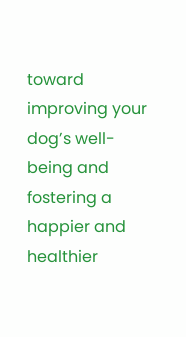toward improving your dog’s well-being and fostering a happier and healthier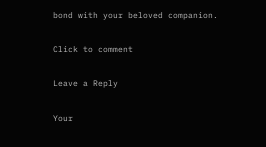bond with your beloved companion.

Click to comment

Leave a Reply

Your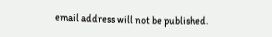email address will not be published.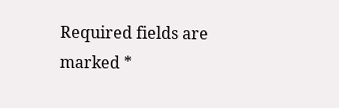Required fields are marked *